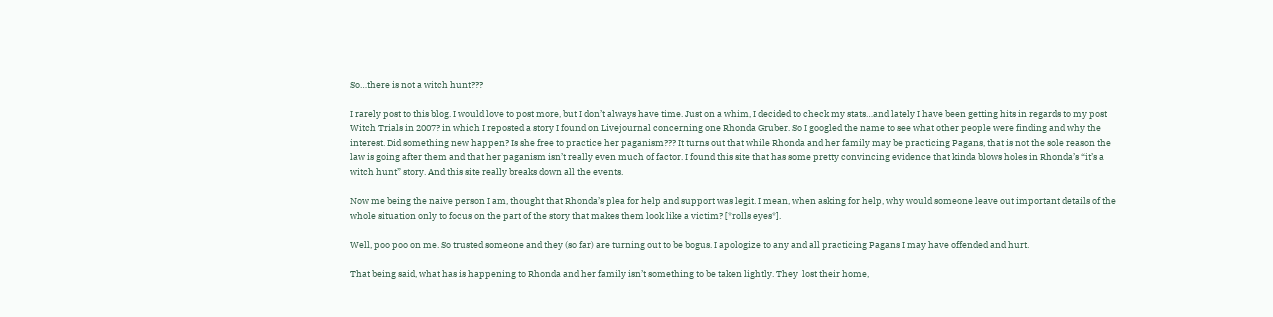So…there is not a witch hunt???

I rarely post to this blog. I would love to post more, but I don’t always have time. Just on a whim, I decided to check my stats…and lately I have been getting hits in regards to my post Witch Trials in 2007? in which I reposted a story I found on Livejournal concerning one Rhonda Gruber. So I googled the name to see what other people were finding and why the interest. Did something new happen? Is she free to practice her paganism??? It turns out that while Rhonda and her family may be practicing Pagans, that is not the sole reason the law is going after them and that her paganism isn’t really even much of factor. I found this site that has some pretty convincing evidence that kinda blows holes in Rhonda’s “it’s a witch hunt” story. And this site really breaks down all the events.

Now me being the naive person I am, thought that Rhonda’s plea for help and support was legit. I mean, when asking for help, why would someone leave out important details of the whole situation only to focus on the part of the story that makes them look like a victim? [*rolls eyes*].

Well, poo poo on me. So trusted someone and they (so far) are turning out to be bogus. I apologize to any and all practicing Pagans I may have offended and hurt.

That being said, what has is happening to Rhonda and her family isn’t something to be taken lightly. They  lost their home,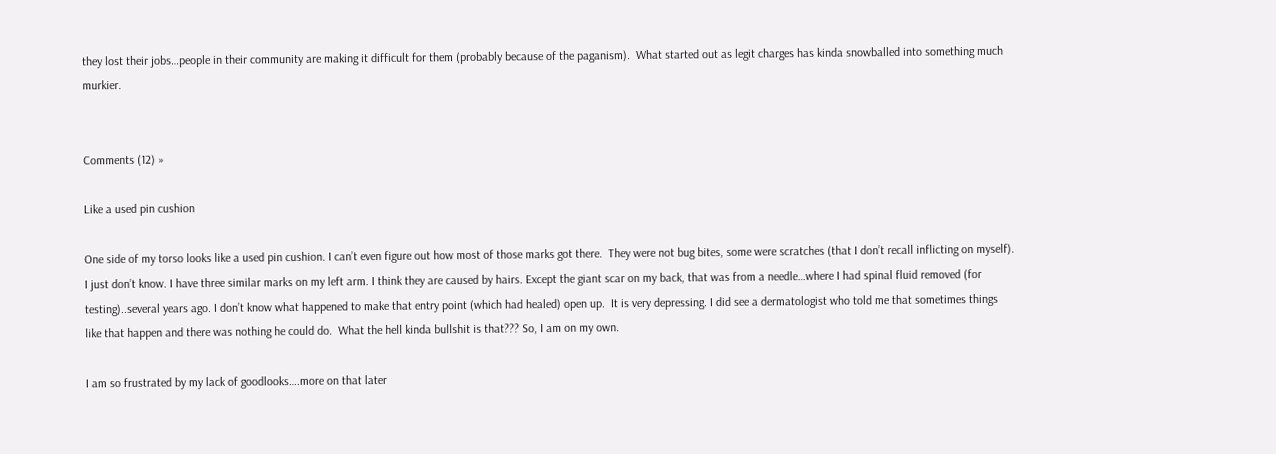they lost their jobs…people in their community are making it difficult for them (probably because of the paganism).  What started out as legit charges has kinda snowballed into something much murkier.


Comments (12) »

Like a used pin cushion

One side of my torso looks like a used pin cushion. I can’t even figure out how most of those marks got there.  They were not bug bites, some were scratches (that I don’t recall inflicting on myself). I just don’t know. I have three similar marks on my left arm. I think they are caused by hairs. Except the giant scar on my back, that was from a needle…where I had spinal fluid removed (for testing)..several years ago. I don’t know what happened to make that entry point (which had healed) open up.  It is very depressing. I did see a dermatologist who told me that sometimes things like that happen and there was nothing he could do.  What the hell kinda bullshit is that??? So, I am on my own.

I am so frustrated by my lack of goodlooks….more on that later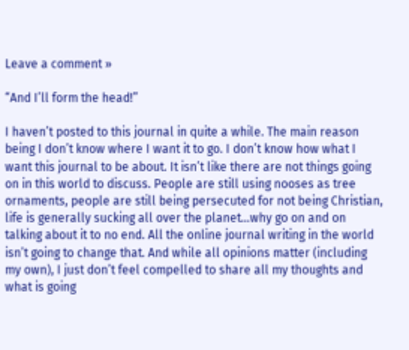Leave a comment »

“And I’ll form the head!”

I haven’t posted to this journal in quite a while. The main reason being I don’t know where I want it to go. I don’t know how what I want this journal to be about. It isn’t like there are not things going on in this world to discuss. People are still using nooses as tree ornaments, people are still being persecuted for not being Christian, life is generally sucking all over the planet…why go on and on talking about it to no end. All the online journal writing in the world isn’t going to change that. And while all opinions matter (including my own), I just don’t feel compelled to share all my thoughts and what is going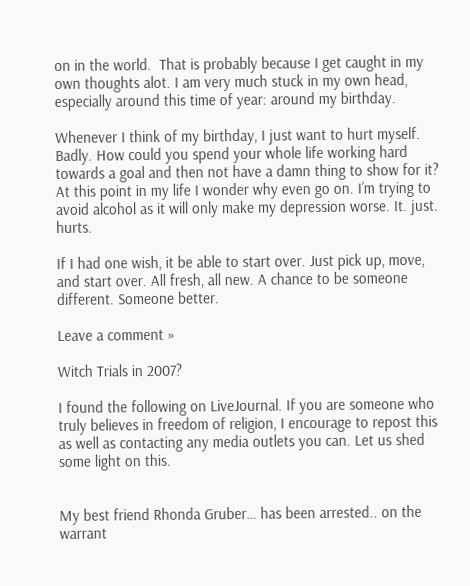on in the world.  That is probably because I get caught in my own thoughts alot. I am very much stuck in my own head, especially around this time of year: around my birthday.

Whenever I think of my birthday, I just want to hurt myself. Badly. How could you spend your whole life working hard towards a goal and then not have a damn thing to show for it? At this point in my life I wonder why even go on. I’m trying to avoid alcohol as it will only make my depression worse. It. just. hurts.

If I had one wish, it be able to start over. Just pick up, move, and start over. All fresh, all new. A chance to be someone different. Someone better.

Leave a comment »

Witch Trials in 2007?

I found the following on LiveJournal. If you are someone who truly believes in freedom of religion, I encourage to repost this as well as contacting any media outlets you can. Let us shed some light on this.


My best friend Rhonda Gruber… has been arrested.. on the warrant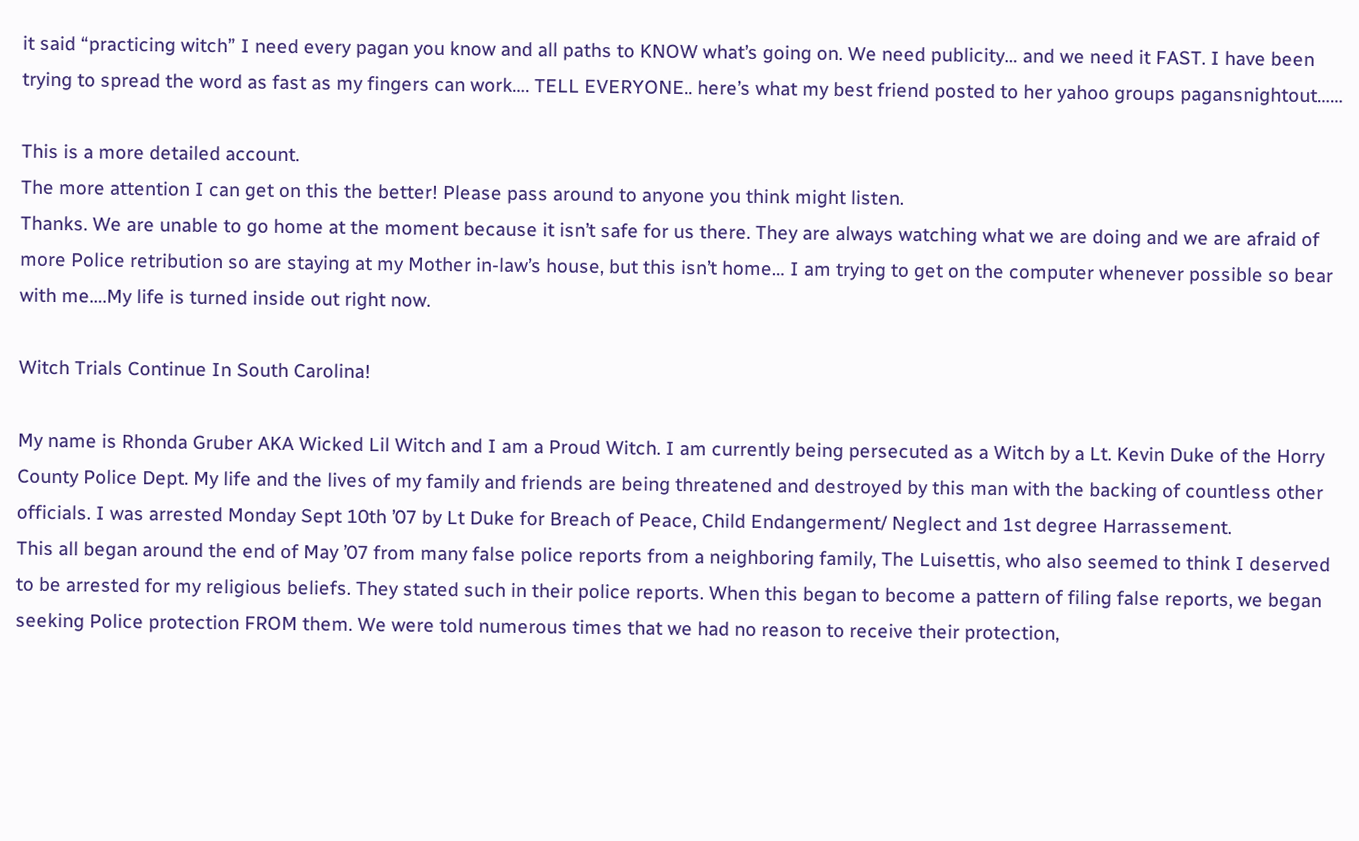it said “practicing witch” I need every pagan you know and all paths to KNOW what’s going on. We need publicity… and we need it FAST. I have been trying to spread the word as fast as my fingers can work…. TELL EVERYONE.. here’s what my best friend posted to her yahoo groups pagansnightout……

This is a more detailed account.
The more attention I can get on this the better! Please pass around to anyone you think might listen.
Thanks. We are unable to go home at the moment because it isn’t safe for us there. They are always watching what we are doing and we are afraid of more Police retribution so are staying at my Mother in-law’s house, but this isn’t home… I am trying to get on the computer whenever possible so bear with me….My life is turned inside out right now.

Witch Trials Continue In South Carolina!

My name is Rhonda Gruber AKA Wicked Lil Witch and I am a Proud Witch. I am currently being persecuted as a Witch by a Lt. Kevin Duke of the Horry County Police Dept. My life and the lives of my family and friends are being threatened and destroyed by this man with the backing of countless other officials. I was arrested Monday Sept 10th ’07 by Lt Duke for Breach of Peace, Child Endangerment/ Neglect and 1st degree Harrassement.
This all began around the end of May ’07 from many false police reports from a neighboring family, The Luisettis, who also seemed to think I deserved to be arrested for my religious beliefs. They stated such in their police reports. When this began to become a pattern of filing false reports, we began seeking Police protection FROM them. We were told numerous times that we had no reason to receive their protection,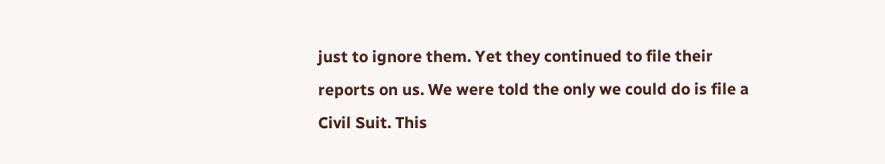just to ignore them. Yet they continued to file their reports on us. We were told the only we could do is file a Civil Suit. This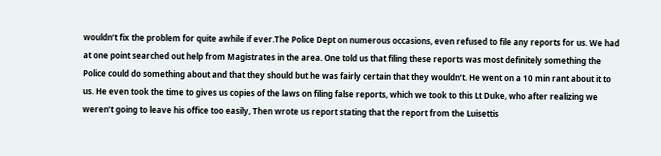wouldn’t fix the problem for quite awhile if ever.The Police Dept on numerous occasions, even refused to file any reports for us. We had at one point searched out help from Magistrates in the area. One told us that filing these reports was most definitely something the Police could do something about and that they should but he was fairly certain that they wouldn’t. He went on a 10 min rant about it to us. He even took the time to gives us copies of the laws on filing false reports, which we took to this Lt Duke, who after realizing we weren’t going to leave his office too easily, Then wrote us report stating that the report from the Luisettis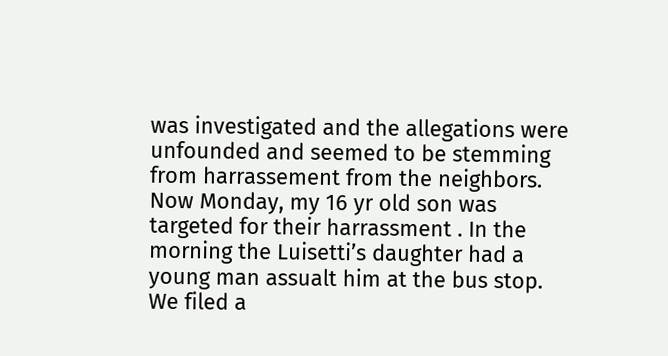was investigated and the allegations were unfounded and seemed to be stemming from harrassement from the neighbors.
Now Monday, my 16 yr old son was targeted for their harrassment . In the morning the Luisetti’s daughter had a young man assualt him at the bus stop. We filed a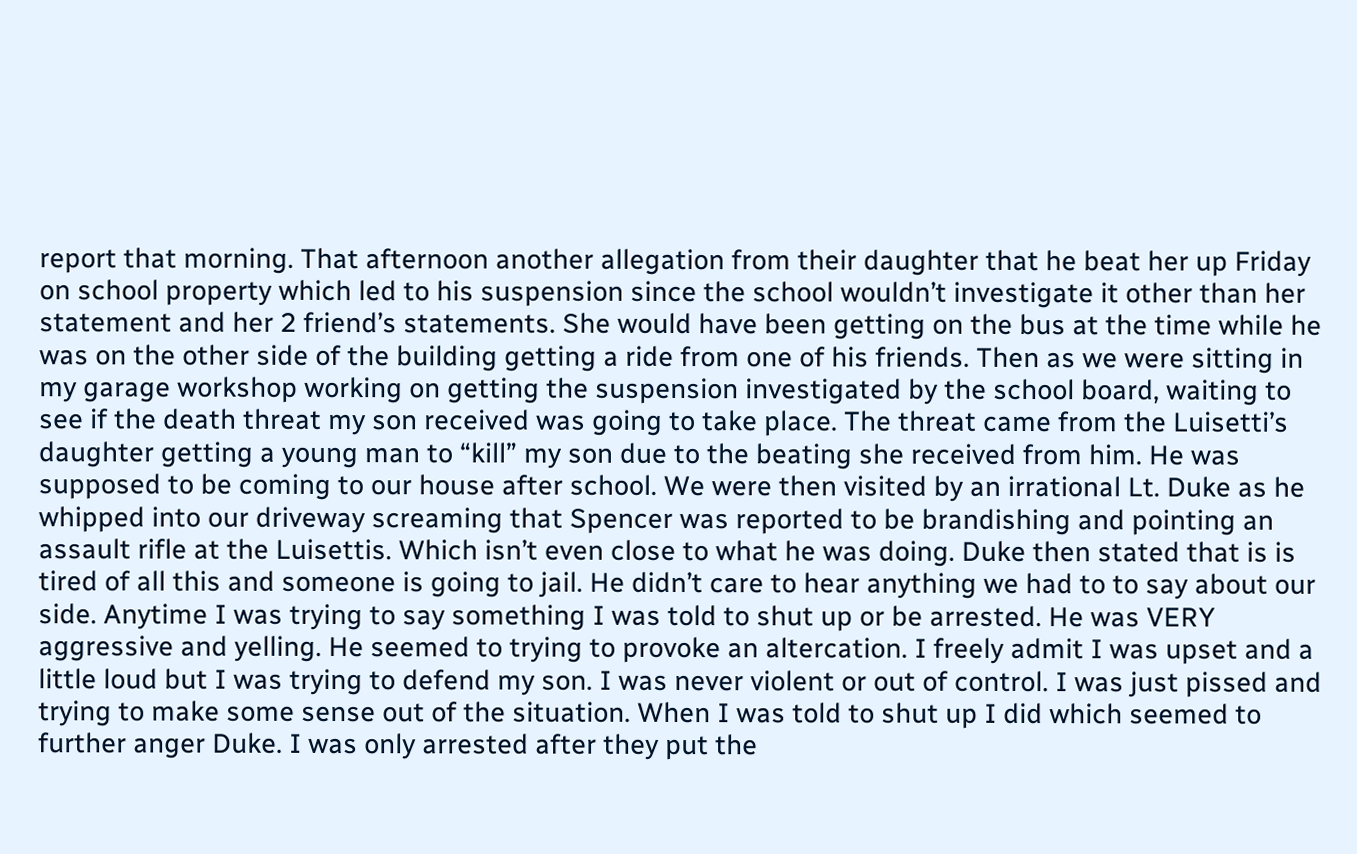report that morning. That afternoon another allegation from their daughter that he beat her up Friday on school property which led to his suspension since the school wouldn’t investigate it other than her statement and her 2 friend’s statements. She would have been getting on the bus at the time while he was on the other side of the building getting a ride from one of his friends. Then as we were sitting in my garage workshop working on getting the suspension investigated by the school board, waiting to see if the death threat my son received was going to take place. The threat came from the Luisetti’s daughter getting a young man to “kill” my son due to the beating she received from him. He was supposed to be coming to our house after school. We were then visited by an irrational Lt. Duke as he whipped into our driveway screaming that Spencer was reported to be brandishing and pointing an assault rifle at the Luisettis. Which isn’t even close to what he was doing. Duke then stated that is is tired of all this and someone is going to jail. He didn’t care to hear anything we had to to say about our side. Anytime I was trying to say something I was told to shut up or be arrested. He was VERY aggressive and yelling. He seemed to trying to provoke an altercation. I freely admit I was upset and a little loud but I was trying to defend my son. I was never violent or out of control. I was just pissed and trying to make some sense out of the situation. When I was told to shut up I did which seemed to further anger Duke. I was only arrested after they put the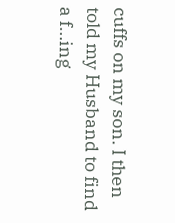cuffs on my son. I then told my Husband to find a f…ing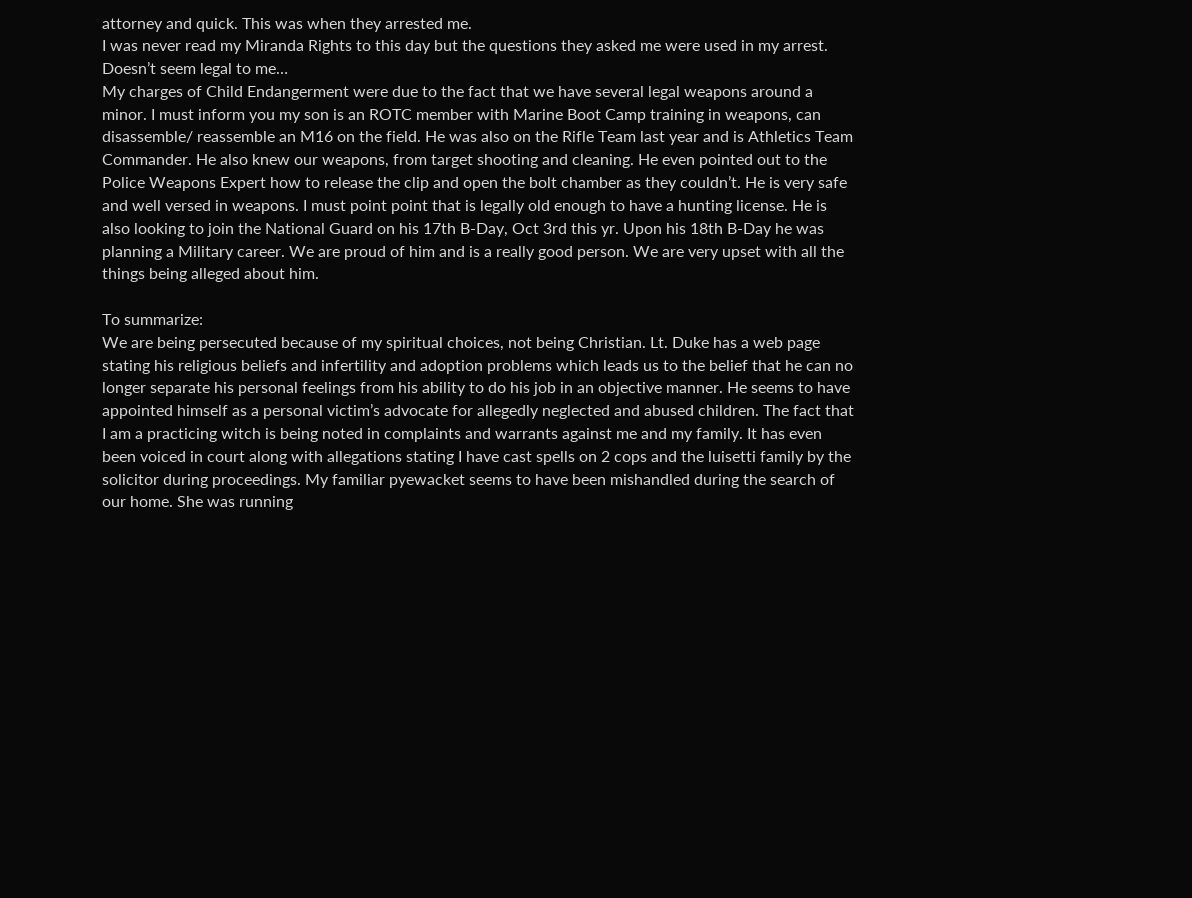attorney and quick. This was when they arrested me.
I was never read my Miranda Rights to this day but the questions they asked me were used in my arrest. Doesn’t seem legal to me…
My charges of Child Endangerment were due to the fact that we have several legal weapons around a minor. I must inform you my son is an ROTC member with Marine Boot Camp training in weapons, can disassemble/ reassemble an M16 on the field. He was also on the Rifle Team last year and is Athletics Team Commander. He also knew our weapons, from target shooting and cleaning. He even pointed out to the Police Weapons Expert how to release the clip and open the bolt chamber as they couldn’t. He is very safe and well versed in weapons. I must point point that is legally old enough to have a hunting license. He is also looking to join the National Guard on his 17th B-Day, Oct 3rd this yr. Upon his 18th B-Day he was planning a Military career. We are proud of him and is a really good person. We are very upset with all the things being alleged about him.

To summarize:
We are being persecuted because of my spiritual choices, not being Christian. Lt. Duke has a web page stating his religious beliefs and infertility and adoption problems which leads us to the belief that he can no longer separate his personal feelings from his ability to do his job in an objective manner. He seems to have appointed himself as a personal victim’s advocate for allegedly neglected and abused children. The fact that I am a practicing witch is being noted in complaints and warrants against me and my family. It has even been voiced in court along with allegations stating I have cast spells on 2 cops and the luisetti family by the solicitor during proceedings. My familiar pyewacket seems to have been mishandled during the search of our home. She was running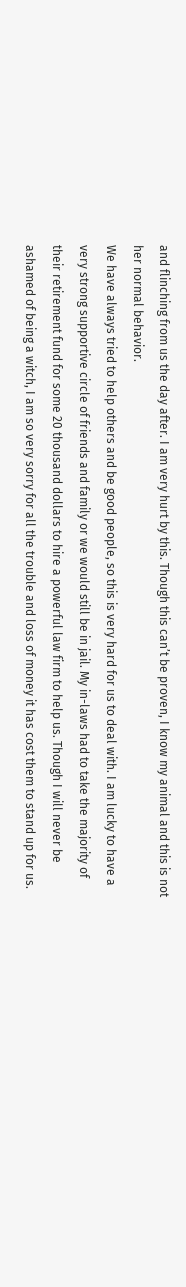and flinching from us the day after. I am very hurt by this. Though this can’t be proven, I know my animal and this is not her normal behavior.
We have always tried to help others and be good people, so this is very hard for us to deal with. I am lucky to have a very strong supportive circle of friends and family or we would still be in jail. My in-laws had to take the majority of their retirement fund for some 20 thousand dollars to hire a powerful law firm to help us. Though I will never be ashamed of being a witch, I am so very sorry for all the trouble and loss of money it has cost them to stand up for us.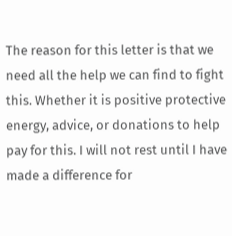The reason for this letter is that we need all the help we can find to fight this. Whether it is positive protective energy, advice, or donations to help pay for this. I will not rest until I have made a difference for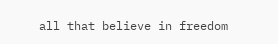all that believe in freedom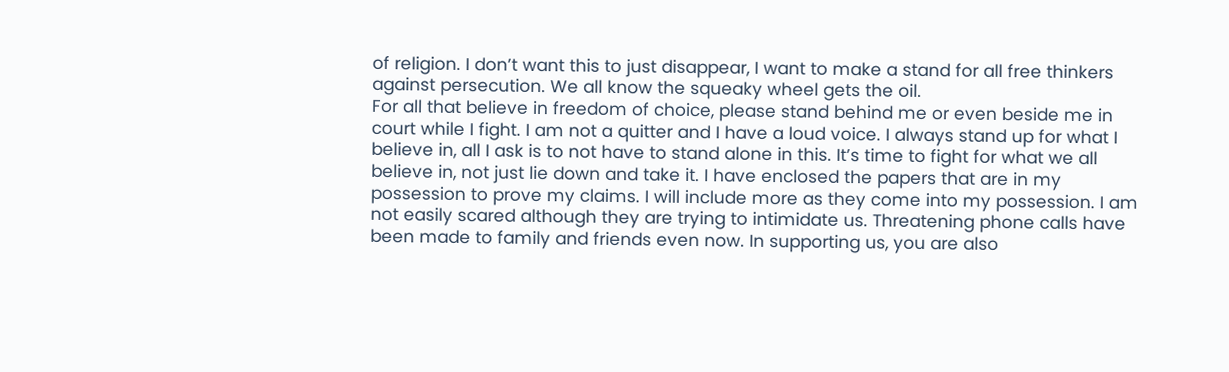of religion. I don’t want this to just disappear, I want to make a stand for all free thinkers against persecution. We all know the squeaky wheel gets the oil.
For all that believe in freedom of choice, please stand behind me or even beside me in court while I fight. I am not a quitter and I have a loud voice. I always stand up for what I believe in, all I ask is to not have to stand alone in this. It’s time to fight for what we all believe in, not just lie down and take it. I have enclosed the papers that are in my possession to prove my claims. I will include more as they come into my possession. I am not easily scared although they are trying to intimidate us. Threatening phone calls have been made to family and friends even now. In supporting us, you are also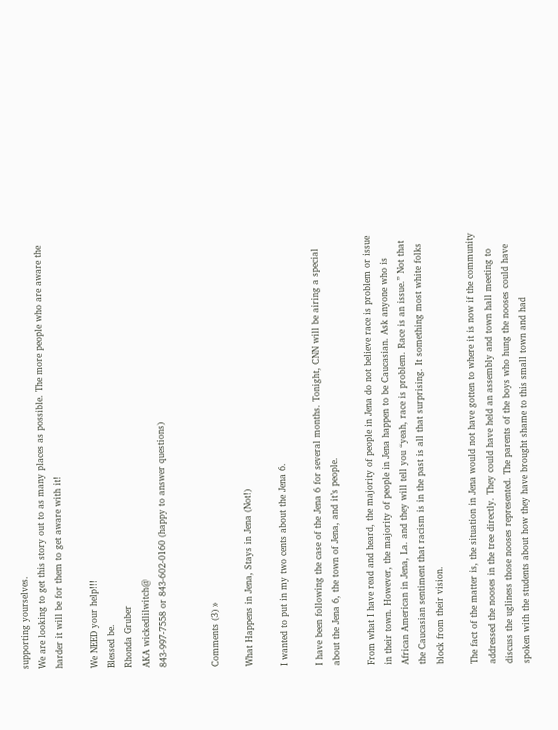supporting yourselves.
We are looking to get this story out to as many places as possible. The more people who are aware the harder it will be for them to get aware with it!

We NEED your help!!!
Blessed be.
Rhonda Gruber
AKA wickedlilwitch@
843-997-7558 or 843-602-0160 (happy to answer questions)


Comments (3) »

What Happens in Jena, Stays in Jena (Not!)

I wanted to put in my two cents about the Jena 6.

I have been following the case of the Jena 6 for several months. Tonight, CNN will be airing a special about the Jena 6, the town of Jena, and it’s people.

From what I have read and heard, the majority of people in Jena do not believe race is problem or issue in their town. However, the majority of people in Jena happen to be Caucasian. Ask anyone who is African American in Jena, La. and they will tell you “yeah, race is problem. Race is an issue.” Not that the Caucasian sentiment that racism is in the past is all that surprising. It something most white folks block from their vision.

The fact of the matter is, the situation in Jena would not have gotten to where it is now if the community addressed the nooses in the tree directly. They could have held an assembly and town hall meeting to discuss the ugliness those nooses represented. The parents of the boys who hung the nooses could have spoken with the students about how they have brought shame to this small town and had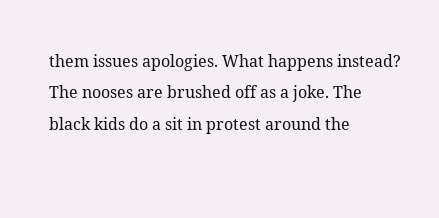them issues apologies. What happens instead? The nooses are brushed off as a joke. The black kids do a sit in protest around the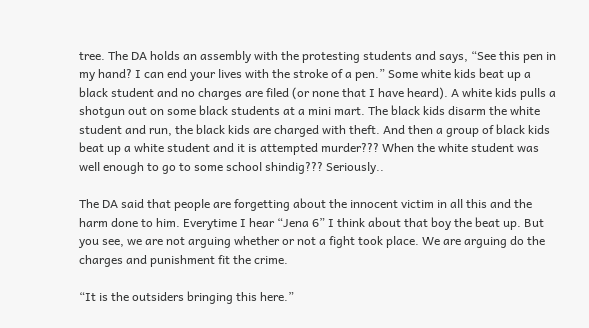tree. The DA holds an assembly with the protesting students and says, “See this pen in my hand? I can end your lives with the stroke of a pen.” Some white kids beat up a black student and no charges are filed (or none that I have heard). A white kids pulls a shotgun out on some black students at a mini mart. The black kids disarm the white student and run, the black kids are charged with theft. And then a group of black kids beat up a white student and it is attempted murder??? When the white student was well enough to go to some school shindig??? Seriously..

The DA said that people are forgetting about the innocent victim in all this and the harm done to him. Everytime I hear “Jena 6” I think about that boy the beat up. But you see, we are not arguing whether or not a fight took place. We are arguing do the charges and punishment fit the crime.

“It is the outsiders bringing this here.”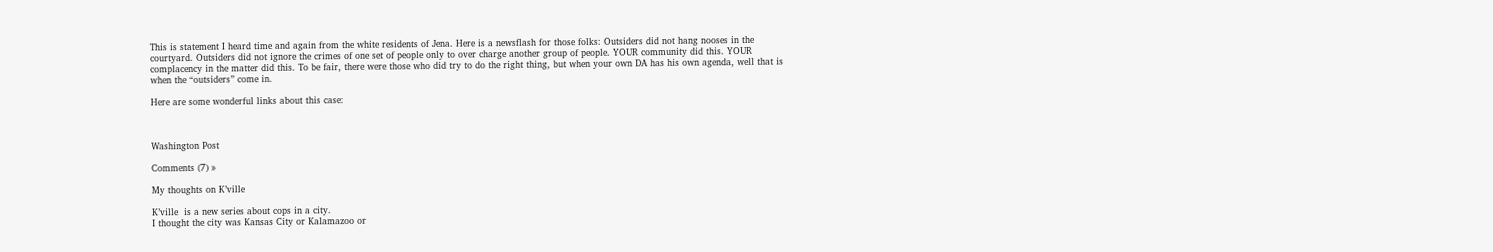This is statement I heard time and again from the white residents of Jena. Here is a newsflash for those folks: Outsiders did not hang nooses in the courtyard. Outsiders did not ignore the crimes of one set of people only to over charge another group of people. YOUR community did this. YOUR complacency in the matter did this. To be fair, there were those who did try to do the right thing, but when your own DA has his own agenda, well that is when the “outsiders” come in.

Here are some wonderful links about this case:



Washington Post

Comments (7) »

My thoughts on K’ville

K’ville  is a new series about cops in a city.
I thought the city was Kansas City or Kalamazoo or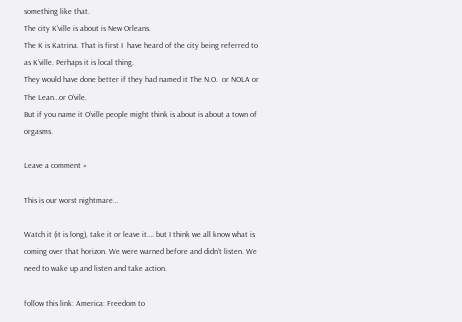something like that.
The city K’ville is about is New Orleans.
The K is Katrina. That is first I  have heard of the city being referred to as K’ville. Perhaps it is local thing.
They would have done better if they had named it The N.O.  or NOLA or The Lean…or O’vile.
But if you name it O’ville people might think is about is about a town of orgasms.

Leave a comment »

This is our worst nightmare…

Watch it (it is long), take it or leave it…. but I think we all know what is coming over that horizon. We were warned before and didn’t listen. We need to wake up and listen and take action.

follow this link: America: Freedom to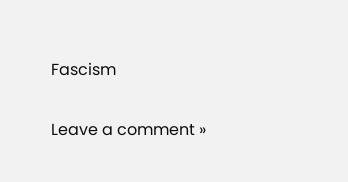Fascism

Leave a comment »